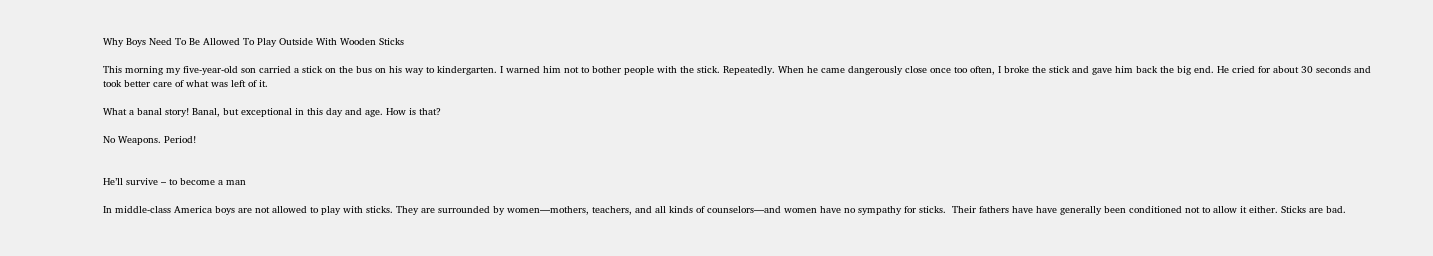Why Boys Need To Be Allowed To Play Outside With Wooden Sticks

This morning my five-year-old son carried a stick on the bus on his way to kindergarten. I warned him not to bother people with the stick. Repeatedly. When he came dangerously close once too often, I broke the stick and gave him back the big end. He cried for about 30 seconds and took better care of what was left of it.

What a banal story! Banal, but exceptional in this day and age. How is that?

No Weapons. Period!


He’ll survive – to become a man

In middle-class America boys are not allowed to play with sticks. They are surrounded by women—mothers, teachers, and all kinds of counselors—and women have no sympathy for sticks.  Their fathers have have generally been conditioned not to allow it either. Sticks are bad.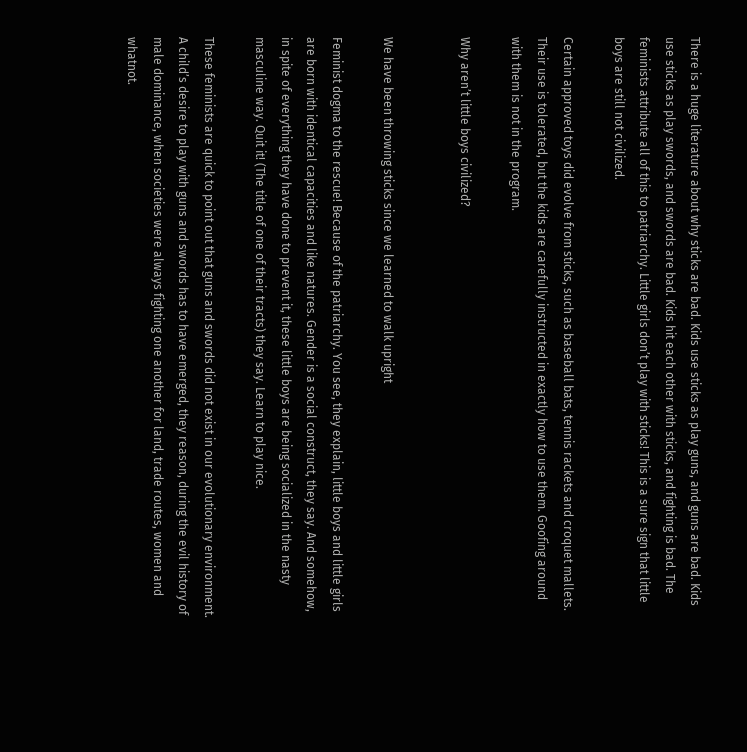There is a huge literature about why sticks are bad. Kids use sticks as play guns, and guns are bad. Kids use sticks as play swords, and swords are bad. Kids hit each other with sticks, and fighting is bad. The feminists attribute all of this to patriarchy. Little girls don’t play with sticks! This is a sure sign that little boys are still not civilized.

Certain approved toys did evolve from sticks, such as baseball bats, tennis rackets and croquet mallets.  Their use is tolerated, but the kids are carefully instructed in exactly how to use them. Goofing around with them is not in the program.

Why aren’t little boys civilized?


We have been throwing sticks since we learned to walk upright

Feminist dogma to the rescue! Because of the patriarchy. You see, they explain, little boys and little girls are born with identical capacities and like natures. Gender is a social construct, they say. And somehow, in spite of everything they have done to prevent it, these little boys are being socialized in the nasty masculine way. Quit it! (The title of one of their tracts) they say. Learn to play nice.

These feminists are quick to point out that guns and swords did not exist in our evolutionary environment. A child’s desire to play with guns and swords has to have emerged, they reason, during the evil history of male dominance, when societies were always fighting one another for land, trade routes, women and whatnot.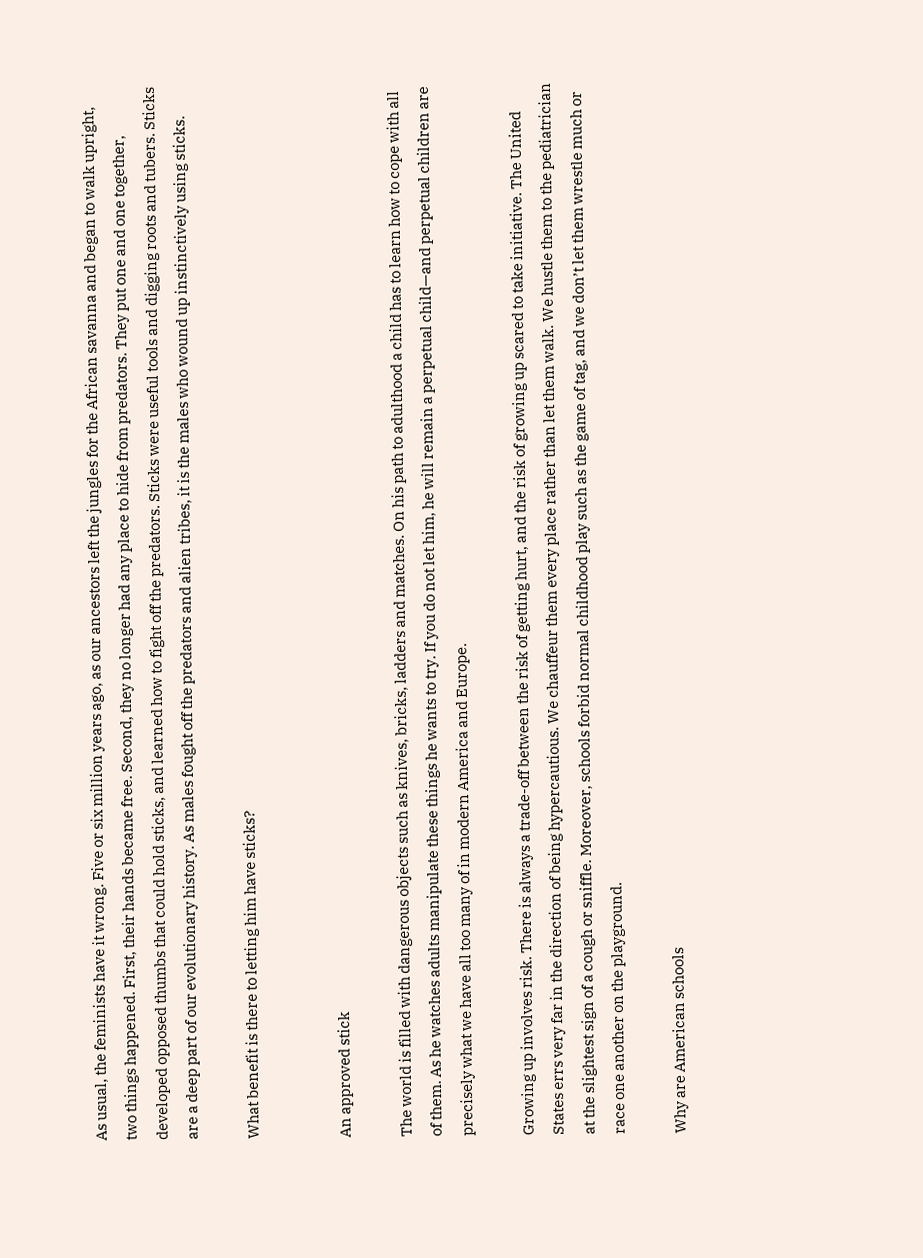As usual, the feminists have it wrong. Five or six million years ago, as our ancestors left the jungles for the African savanna and began to walk upright, two things happened. First, their hands became free. Second, they no longer had any place to hide from predators. They put one and one together, developed opposed thumbs that could hold sticks, and learned how to fight off the predators. Sticks were useful tools and digging roots and tubers. Sticks are a deep part of our evolutionary history. As males fought off the predators and alien tribes, it is the males who wound up instinctively using sticks.

What benefit is there to letting him have sticks?


An approved stick

The world is filled with dangerous objects such as knives, bricks, ladders and matches. On his path to adulthood a child has to learn how to cope with all of them. As he watches adults manipulate these things he wants to try. If you do not let him, he will remain a perpetual child—and perpetual children are precisely what we have all too many of in modern America and Europe.

Growing up involves risk. There is always a trade-off between the risk of getting hurt, and the risk of growing up scared to take initiative. The United States errs very far in the direction of being hypercautious. We chauffeur them every place rather than let them walk. We hustle them to the pediatrician at the slightest sign of a cough or sniffle. Moreover, schools forbid normal childhood play such as the game of tag, and we don’t let them wrestle much or race one another on the playground.

Why are American schools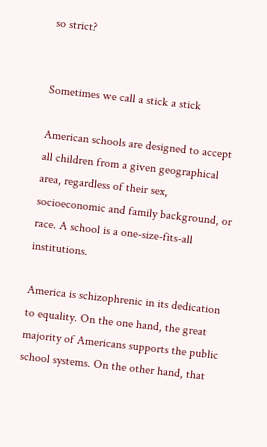so strict?


Sometimes we call a stick a stick

American schools are designed to accept all children from a given geographical area, regardless of their sex, socioeconomic and family background, or race. A school is a one-size-fits-all institutions.

America is schizophrenic in its dedication to equality. On the one hand, the great majority of Americans supports the public school systems. On the other hand, that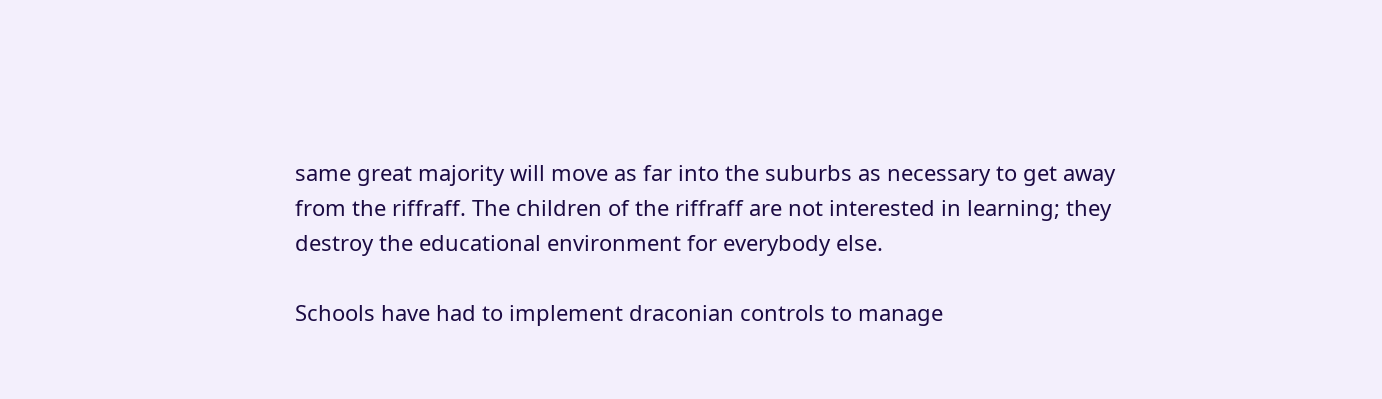same great majority will move as far into the suburbs as necessary to get away from the riffraff. The children of the riffraff are not interested in learning; they destroy the educational environment for everybody else.

Schools have had to implement draconian controls to manage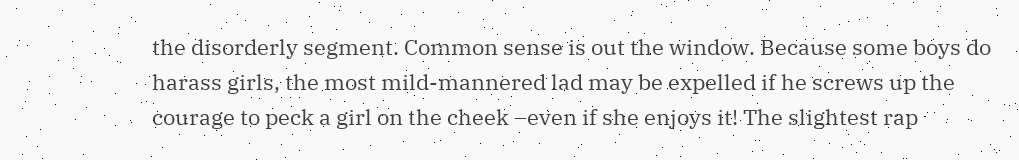the disorderly segment. Common sense is out the window. Because some boys do harass girls, the most mild-mannered lad may be expelled if he screws up the courage to peck a girl on the cheek –even if she enjoys it! The slightest rap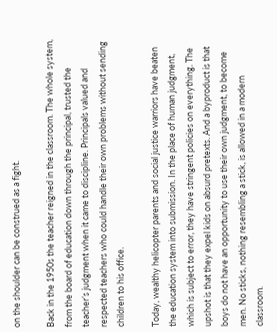on the shoulder can be construed as a fight.

Back in the 1950s the teacher reigned in the classroom. The whole system, from the board of education down through the principal, trusted the teacher’s judgment when it came to discipline. Principals valued and respected teachers who could handle their own problems without sending children to his office.

Today, wealthy helicopter parents and social justice warriors have beaten the education system into submission. In the place of human judgment, which is subject to error, they have stringent policies on everything. The upshot is that they expel kids on absurd pretexts. And a byproduct is that boys do not have an opportunity to use their own judgment, to become men. No sticks, nothing resembling a stick, is allowed in a modern classroom.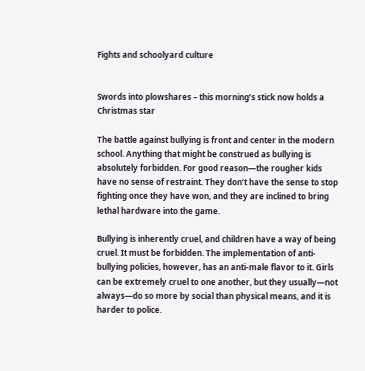Fights and schoolyard culture


Swords into plowshares – this morning’s stick now holds a Christmas star

The battle against bullying is front and center in the modern school. Anything that might be construed as bullying is absolutely forbidden. For good reason—the rougher kids have no sense of restraint. They don’t have the sense to stop fighting once they have won, and they are inclined to bring lethal hardware into the game.

Bullying is inherently cruel, and children have a way of being cruel. It must be forbidden. The implementation of anti-bullying policies, however, has an anti-male flavor to it. Girls can be extremely cruel to one another, but they usually—not always—do so more by social than physical means, and it is harder to police.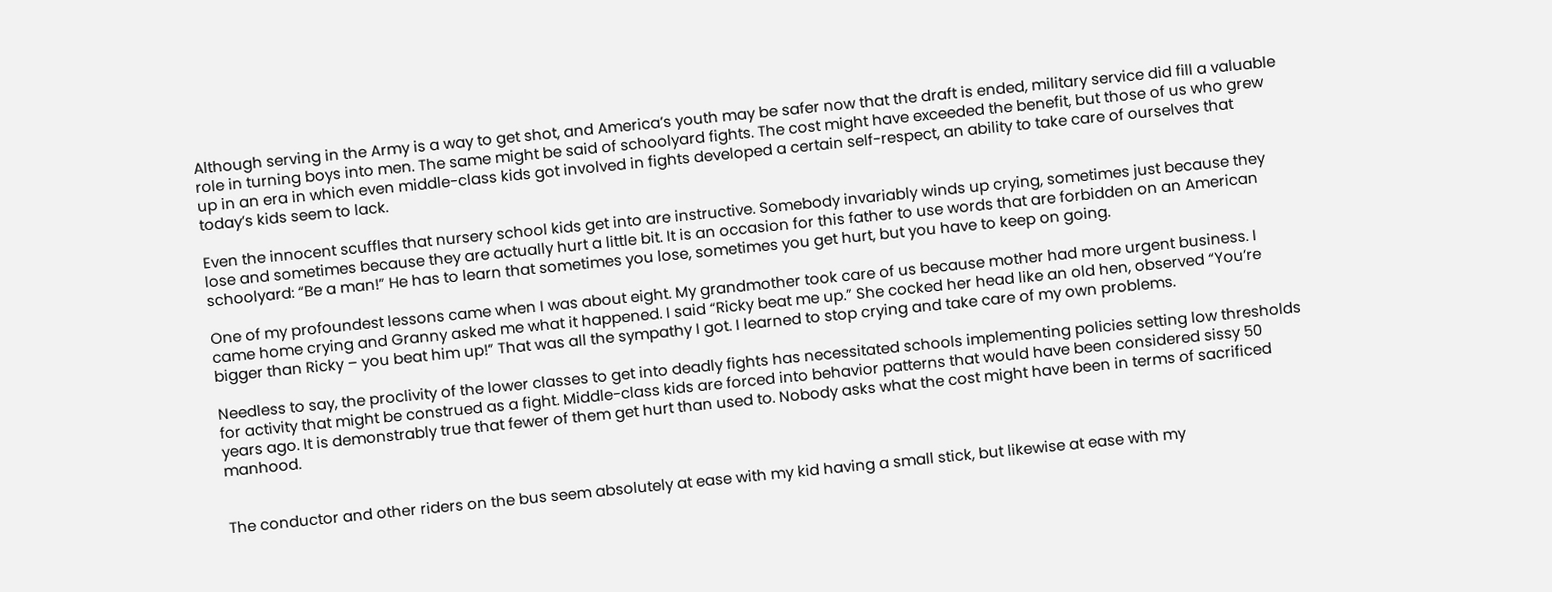Although serving in the Army is a way to get shot, and America’s youth may be safer now that the draft is ended, military service did fill a valuable role in turning boys into men. The same might be said of schoolyard fights. The cost might have exceeded the benefit, but those of us who grew up in an era in which even middle-class kids got involved in fights developed a certain self-respect, an ability to take care of ourselves that today’s kids seem to lack.

Even the innocent scuffles that nursery school kids get into are instructive. Somebody invariably winds up crying, sometimes just because they lose and sometimes because they are actually hurt a little bit. It is an occasion for this father to use words that are forbidden on an American schoolyard: “Be a man!” He has to learn that sometimes you lose, sometimes you get hurt, but you have to keep on going.

One of my profoundest lessons came when I was about eight. My grandmother took care of us because mother had more urgent business. I came home crying and Granny asked me what it happened. I said “Ricky beat me up.” She cocked her head like an old hen, observed “You’re bigger than Ricky – you beat him up!” That was all the sympathy I got. I learned to stop crying and take care of my own problems.

Needless to say, the proclivity of the lower classes to get into deadly fights has necessitated schools implementing policies setting low thresholds for activity that might be construed as a fight. Middle-class kids are forced into behavior patterns that would have been considered sissy 50 years ago. It is demonstrably true that fewer of them get hurt than used to. Nobody asks what the cost might have been in terms of sacrificed manhood.


The conductor and other riders on the bus seem absolutely at ease with my kid having a small stick, but likewise at ease with my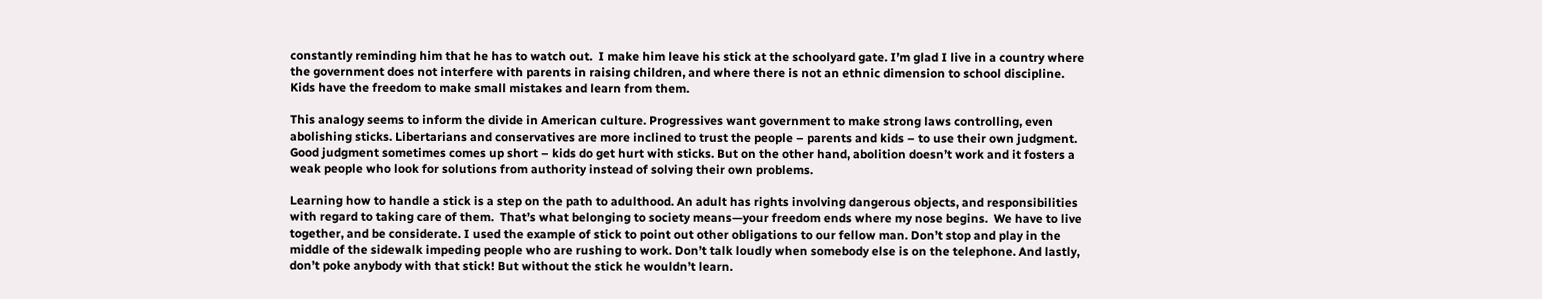constantly reminding him that he has to watch out.  I make him leave his stick at the schoolyard gate. I’m glad I live in a country where the government does not interfere with parents in raising children, and where there is not an ethnic dimension to school discipline.  Kids have the freedom to make small mistakes and learn from them.

This analogy seems to inform the divide in American culture. Progressives want government to make strong laws controlling, even abolishing sticks. Libertarians and conservatives are more inclined to trust the people – parents and kids – to use their own judgment. Good judgment sometimes comes up short – kids do get hurt with sticks. But on the other hand, abolition doesn’t work and it fosters a weak people who look for solutions from authority instead of solving their own problems.

Learning how to handle a stick is a step on the path to adulthood. An adult has rights involving dangerous objects, and responsibilities with regard to taking care of them.  That’s what belonging to society means—your freedom ends where my nose begins.  We have to live together, and be considerate. I used the example of stick to point out other obligations to our fellow man. Don’t stop and play in the middle of the sidewalk impeding people who are rushing to work. Don’t talk loudly when somebody else is on the telephone. And lastly, don’t poke anybody with that stick! But without the stick he wouldn’t learn.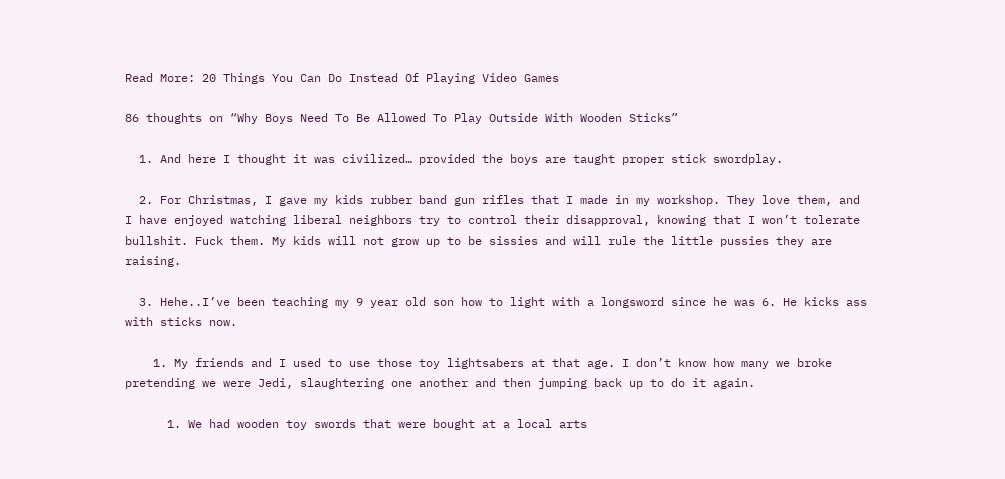Read More: 20 Things You Can Do Instead Of Playing Video Games

86 thoughts on “Why Boys Need To Be Allowed To Play Outside With Wooden Sticks”

  1. And here I thought it was civilized… provided the boys are taught proper stick swordplay.

  2. For Christmas, I gave my kids rubber band gun rifles that I made in my workshop. They love them, and I have enjoyed watching liberal neighbors try to control their disapproval, knowing that I won’t tolerate bullshit. Fuck them. My kids will not grow up to be sissies and will rule the little pussies they are raising.

  3. Hehe..I’ve been teaching my 9 year old son how to light with a longsword since he was 6. He kicks ass with sticks now.

    1. My friends and I used to use those toy lightsabers at that age. I don’t know how many we broke pretending we were Jedi, slaughtering one another and then jumping back up to do it again.

      1. We had wooden toy swords that were bought at a local arts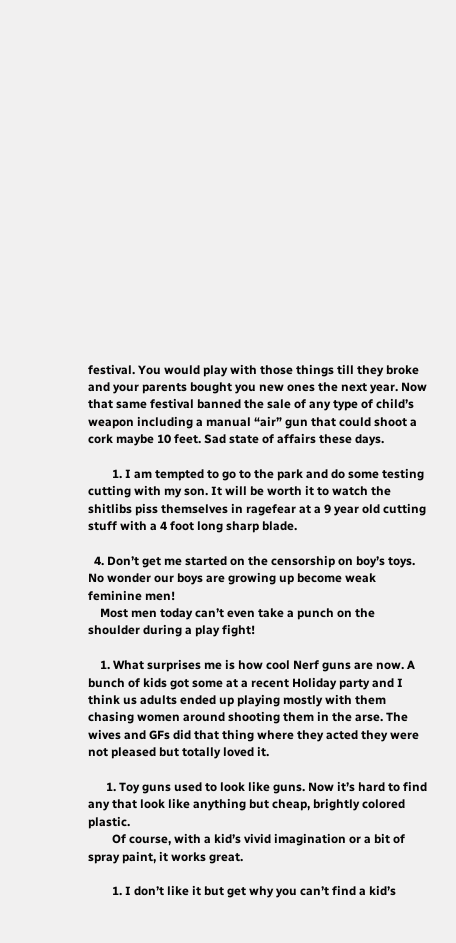festival. You would play with those things till they broke and your parents bought you new ones the next year. Now that same festival banned the sale of any type of child’s weapon including a manual “air” gun that could shoot a cork maybe 10 feet. Sad state of affairs these days.

        1. I am tempted to go to the park and do some testing cutting with my son. It will be worth it to watch the shitlibs piss themselves in ragefear at a 9 year old cutting stuff with a 4 foot long sharp blade.

  4. Don’t get me started on the censorship on boy’s toys. No wonder our boys are growing up become weak feminine men!
    Most men today can’t even take a punch on the shoulder during a play fight!

    1. What surprises me is how cool Nerf guns are now. A bunch of kids got some at a recent Holiday party and I think us adults ended up playing mostly with them chasing women around shooting them in the arse. The wives and GFs did that thing where they acted they were not pleased but totally loved it.

      1. Toy guns used to look like guns. Now it’s hard to find any that look like anything but cheap, brightly colored plastic.
        Of course, with a kid’s vivid imagination or a bit of spray paint, it works great.

        1. I don’t like it but get why you can’t find a kid’s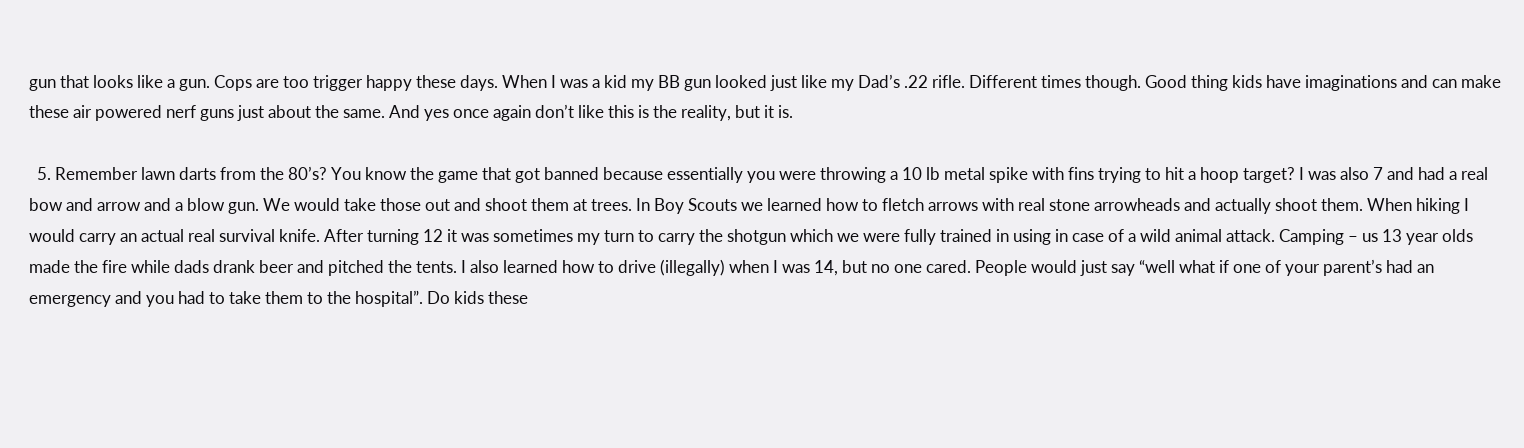gun that looks like a gun. Cops are too trigger happy these days. When I was a kid my BB gun looked just like my Dad’s .22 rifle. Different times though. Good thing kids have imaginations and can make these air powered nerf guns just about the same. And yes once again don’t like this is the reality, but it is.

  5. Remember lawn darts from the 80’s? You know the game that got banned because essentially you were throwing a 10 lb metal spike with fins trying to hit a hoop target? I was also 7 and had a real bow and arrow and a blow gun. We would take those out and shoot them at trees. In Boy Scouts we learned how to fletch arrows with real stone arrowheads and actually shoot them. When hiking I would carry an actual real survival knife. After turning 12 it was sometimes my turn to carry the shotgun which we were fully trained in using in case of a wild animal attack. Camping – us 13 year olds made the fire while dads drank beer and pitched the tents. I also learned how to drive (illegally) when I was 14, but no one cared. People would just say “well what if one of your parent’s had an emergency and you had to take them to the hospital”. Do kids these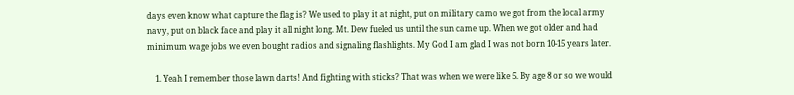days even know what capture the flag is? We used to play it at night, put on military camo we got from the local army navy, put on black face and play it all night long. Mt. Dew fueled us until the sun came up. When we got older and had minimum wage jobs we even bought radios and signaling flashlights. My God I am glad I was not born 10-15 years later.

    1. Yeah I remember those lawn darts! And fighting with sticks? That was when we were like 5. By age 8 or so we would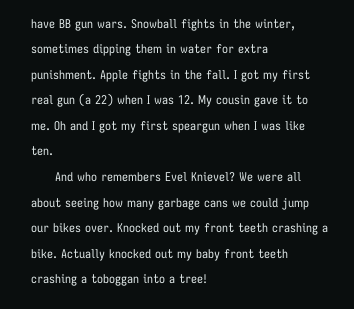have BB gun wars. Snowball fights in the winter, sometimes dipping them in water for extra punishment. Apple fights in the fall. I got my first real gun (a 22) when I was 12. My cousin gave it to me. Oh and I got my first speargun when I was like ten.
      And who remembers Evel Knievel? We were all about seeing how many garbage cans we could jump our bikes over. Knocked out my front teeth crashing a bike. Actually knocked out my baby front teeth crashing a toboggan into a tree!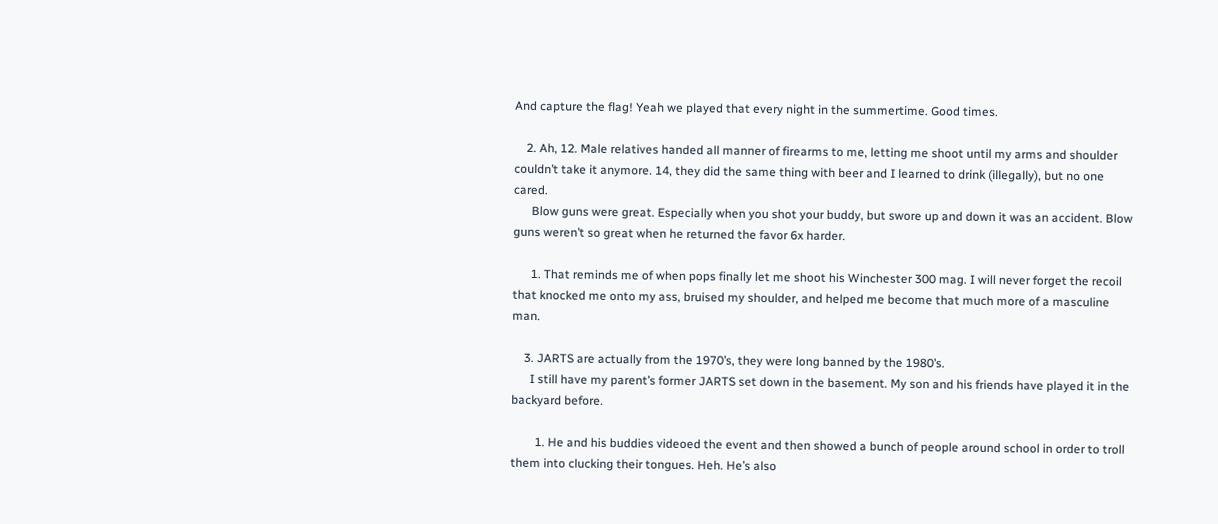And capture the flag! Yeah we played that every night in the summertime. Good times.

    2. Ah, 12. Male relatives handed all manner of firearms to me, letting me shoot until my arms and shoulder couldn’t take it anymore. 14, they did the same thing with beer and I learned to drink (illegally), but no one cared.
      Blow guns were great. Especially when you shot your buddy, but swore up and down it was an accident. Blow guns weren’t so great when he returned the favor 6x harder.

      1. That reminds me of when pops finally let me shoot his Winchester 300 mag. I will never forget the recoil that knocked me onto my ass, bruised my shoulder, and helped me become that much more of a masculine man.

    3. JARTS are actually from the 1970’s, they were long banned by the 1980’s.
      I still have my parent’s former JARTS set down in the basement. My son and his friends have played it in the backyard before.

        1. He and his buddies videoed the event and then showed a bunch of people around school in order to troll them into clucking their tongues. Heh. He’s also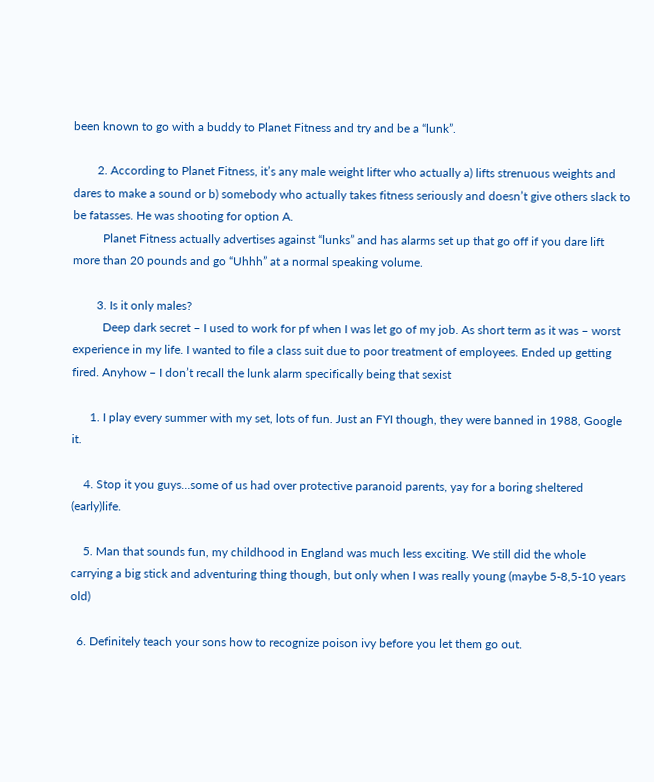been known to go with a buddy to Planet Fitness and try and be a “lunk”.

        2. According to Planet Fitness, it’s any male weight lifter who actually a) lifts strenuous weights and dares to make a sound or b) somebody who actually takes fitness seriously and doesn’t give others slack to be fatasses. He was shooting for option A.
          Planet Fitness actually advertises against “lunks” and has alarms set up that go off if you dare lift more than 20 pounds and go “Uhhh” at a normal speaking volume.

        3. Is it only males?
          Deep dark secret – I used to work for pf when I was let go of my job. As short term as it was – worst experience in my life. I wanted to file a class suit due to poor treatment of employees. Ended up getting fired. Anyhow – I don’t recall the lunk alarm specifically being that sexist

      1. I play every summer with my set, lots of fun. Just an FYI though, they were banned in 1988, Google it.

    4. Stop it you guys…some of us had over protective paranoid parents, yay for a boring sheltered (early)life.

    5. Man that sounds fun, my childhood in England was much less exciting. We still did the whole carrying a big stick and adventuring thing though, but only when I was really young (maybe 5-8,5-10 years old)

  6. Definitely teach your sons how to recognize poison ivy before you let them go out.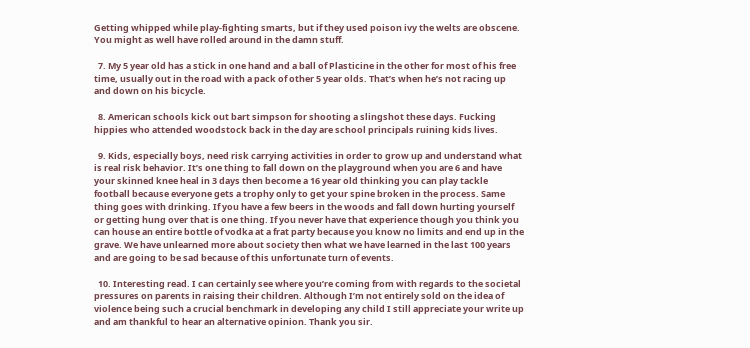Getting whipped while play-fighting smarts, but if they used poison ivy the welts are obscene. You might as well have rolled around in the damn stuff.

  7. My 5 year old has a stick in one hand and a ball of Plasticine in the other for most of his free time, usually out in the road with a pack of other 5 year olds. That’s when he’s not racing up and down on his bicycle.

  8. American schools kick out bart simpson for shooting a slingshot these days. Fucking hippies who attended woodstock back in the day are school principals ruining kids lives.

  9. Kids, especially boys, need risk carrying activities in order to grow up and understand what is real risk behavior. It’s one thing to fall down on the playground when you are 6 and have your skinned knee heal in 3 days then become a 16 year old thinking you can play tackle football because everyone gets a trophy only to get your spine broken in the process. Same thing goes with drinking. If you have a few beers in the woods and fall down hurting yourself or getting hung over that is one thing. If you never have that experience though you think you can house an entire bottle of vodka at a frat party because you know no limits and end up in the grave. We have unlearned more about society then what we have learned in the last 100 years and are going to be sad because of this unfortunate turn of events.

  10. Interesting read. I can certainly see where you’re coming from with regards to the societal pressures on parents in raising their children. Although I’m not entirely sold on the idea of violence being such a crucial benchmark in developing any child I still appreciate your write up and am thankful to hear an alternative opinion. Thank you sir.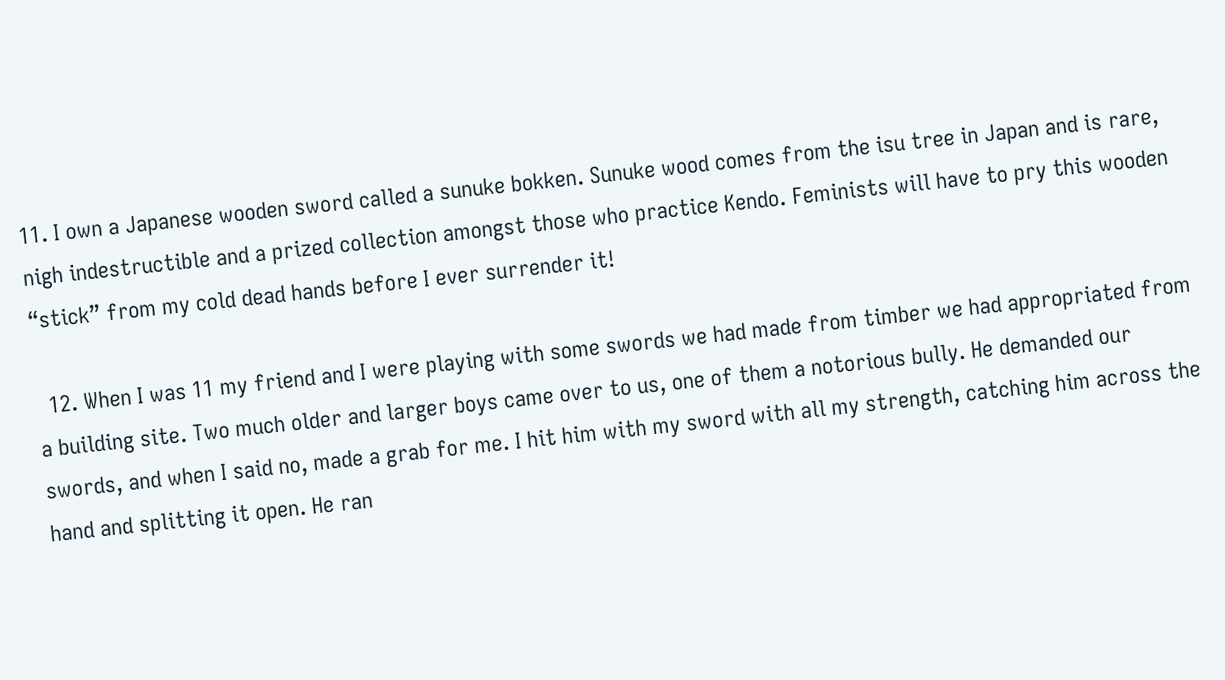11. I own a Japanese wooden sword called a sunuke bokken. Sunuke wood comes from the isu tree in Japan and is rare, nigh indestructible and a prized collection amongst those who practice Kendo. Feminists will have to pry this wooden “stick” from my cold dead hands before I ever surrender it!

  12. When I was 11 my friend and I were playing with some swords we had made from timber we had appropriated from a building site. Two much older and larger boys came over to us, one of them a notorious bully. He demanded our swords, and when I said no, made a grab for me. I hit him with my sword with all my strength, catching him across the hand and splitting it open. He ran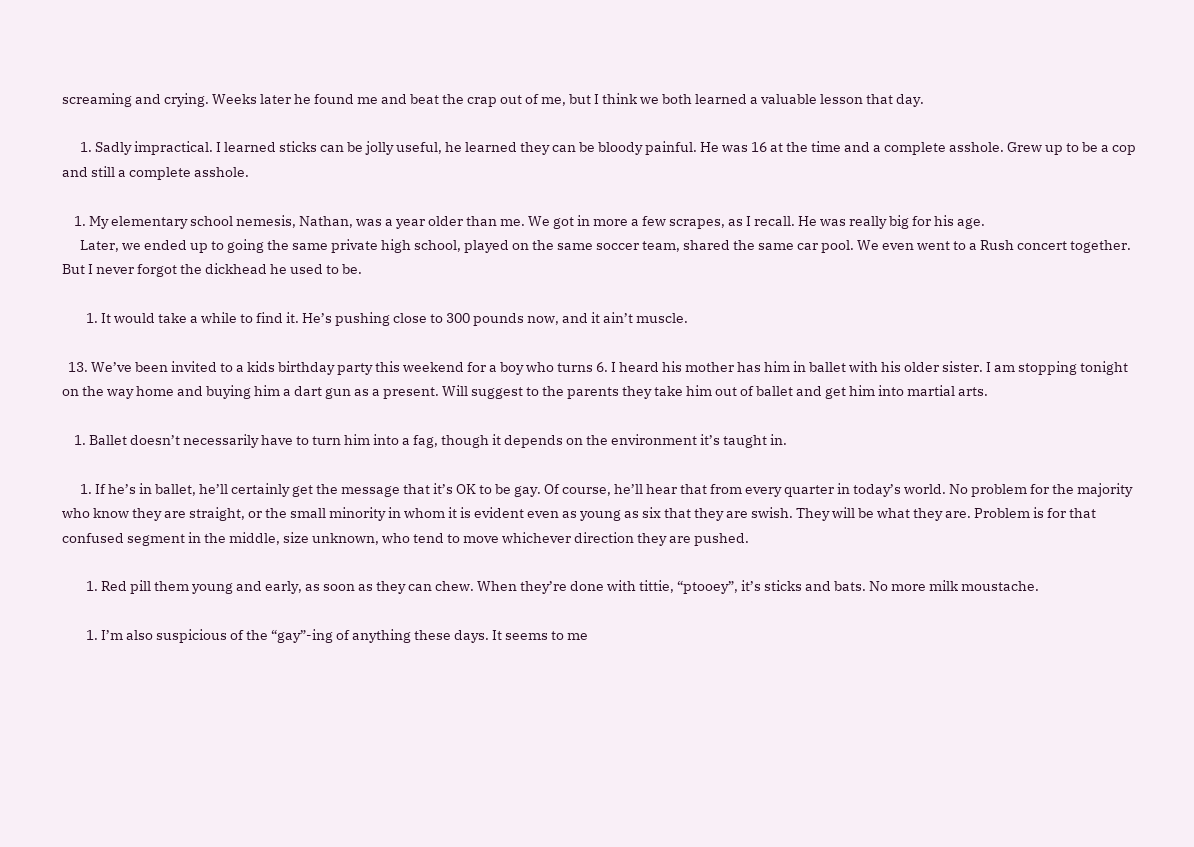screaming and crying. Weeks later he found me and beat the crap out of me, but I think we both learned a valuable lesson that day.

      1. Sadly impractical. I learned sticks can be jolly useful, he learned they can be bloody painful. He was 16 at the time and a complete asshole. Grew up to be a cop and still a complete asshole.

    1. My elementary school nemesis, Nathan, was a year older than me. We got in more a few scrapes, as I recall. He was really big for his age.
      Later, we ended up to going the same private high school, played on the same soccer team, shared the same car pool. We even went to a Rush concert together. But I never forgot the dickhead he used to be.

        1. It would take a while to find it. He’s pushing close to 300 pounds now, and it ain’t muscle.

  13. We’ve been invited to a kids birthday party this weekend for a boy who turns 6. I heard his mother has him in ballet with his older sister. I am stopping tonight on the way home and buying him a dart gun as a present. Will suggest to the parents they take him out of ballet and get him into martial arts.

    1. Ballet doesn’t necessarily have to turn him into a fag, though it depends on the environment it’s taught in.

      1. If he’s in ballet, he’ll certainly get the message that it’s OK to be gay. Of course, he’ll hear that from every quarter in today’s world. No problem for the majority who know they are straight, or the small minority in whom it is evident even as young as six that they are swish. They will be what they are. Problem is for that confused segment in the middle, size unknown, who tend to move whichever direction they are pushed.

        1. Red pill them young and early, as soon as they can chew. When they’re done with tittie, “ptooey”, it’s sticks and bats. No more milk moustache.

        1. I’m also suspicious of the “gay”-ing of anything these days. It seems to me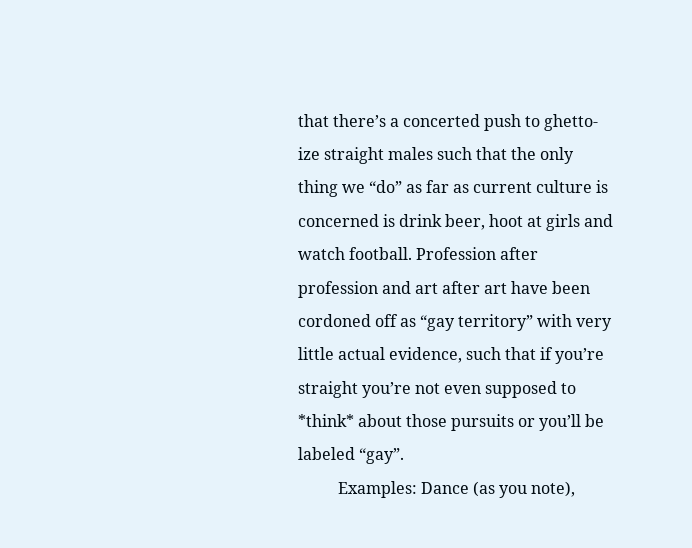that there’s a concerted push to ghetto-ize straight males such that the only thing we “do” as far as current culture is concerned is drink beer, hoot at girls and watch football. Profession after profession and art after art have been cordoned off as “gay territory” with very little actual evidence, such that if you’re straight you’re not even supposed to *think* about those pursuits or you’ll be labeled “gay”.
          Examples: Dance (as you note),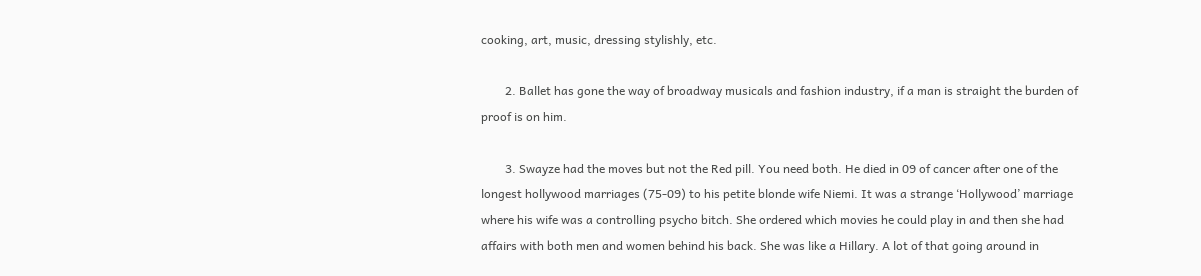cooking, art, music, dressing stylishly, etc.

        2. Ballet has gone the way of broadway musicals and fashion industry, if a man is straight the burden of proof is on him.

        3. Swayze had the moves but not the Red pill. You need both. He died in 09 of cancer after one of the longest hollywood marriages (75-09) to his petite blonde wife Niemi. It was a strange ‘Hollywood’ marriage where his wife was a controlling psycho bitch. She ordered which movies he could play in and then she had affairs with both men and women behind his back. She was like a Hillary. A lot of that going around in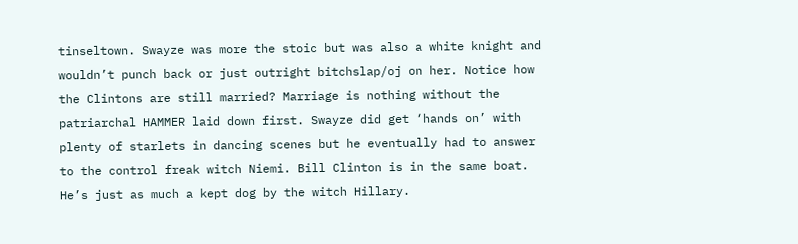tinseltown. Swayze was more the stoic but was also a white knight and wouldn’t punch back or just outright bitchslap/oj on her. Notice how the Clintons are still married? Marriage is nothing without the patriarchal HAMMER laid down first. Swayze did get ‘hands on’ with plenty of starlets in dancing scenes but he eventually had to answer to the control freak witch Niemi. Bill Clinton is in the same boat. He’s just as much a kept dog by the witch Hillary.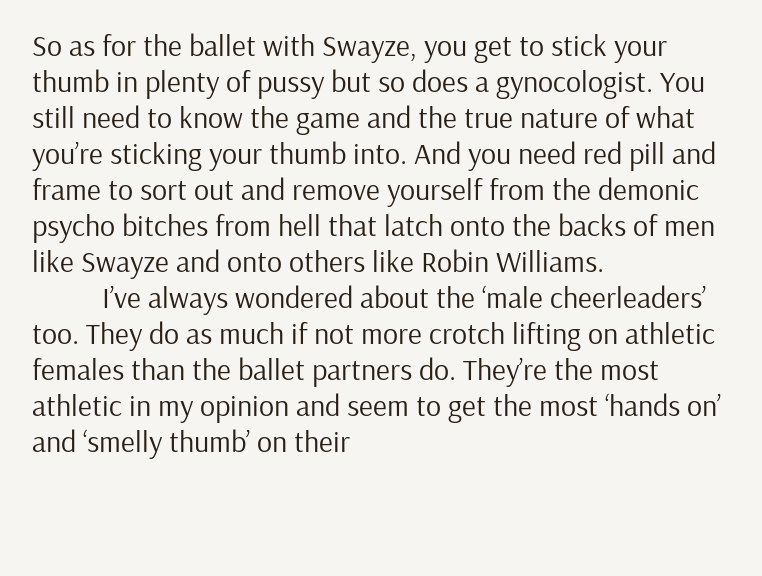So as for the ballet with Swayze, you get to stick your thumb in plenty of pussy but so does a gynocologist. You still need to know the game and the true nature of what you’re sticking your thumb into. And you need red pill and frame to sort out and remove yourself from the demonic psycho bitches from hell that latch onto the backs of men like Swayze and onto others like Robin Williams.
          I’ve always wondered about the ‘male cheerleaders’ too. They do as much if not more crotch lifting on athletic females than the ballet partners do. They’re the most athletic in my opinion and seem to get the most ‘hands on’ and ‘smelly thumb’ on their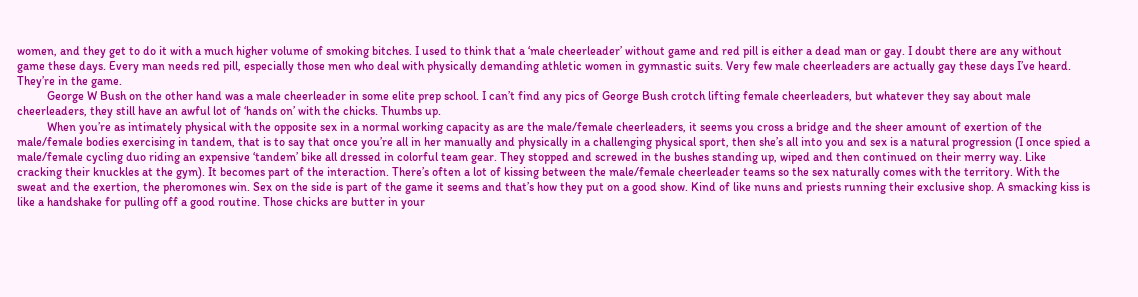women, and they get to do it with a much higher volume of smoking bitches. I used to think that a ‘male cheerleader’ without game and red pill is either a dead man or gay. I doubt there are any without game these days. Every man needs red pill, especially those men who deal with physically demanding athletic women in gymnastic suits. Very few male cheerleaders are actually gay these days I’ve heard. They’re in the game.
          George W Bush on the other hand was a male cheerleader in some elite prep school. I can’t find any pics of George Bush crotch lifting female cheerleaders, but whatever they say about male cheerleaders, they still have an awful lot of ‘hands on’ with the chicks. Thumbs up.
          When you’re as intimately physical with the opposite sex in a normal working capacity as are the male/female cheerleaders, it seems you cross a bridge and the sheer amount of exertion of the male/female bodies exercising in tandem, that is to say that once you’re all in her manually and physically in a challenging physical sport, then she’s all into you and sex is a natural progression (I once spied a male/female cycling duo riding an expensive ‘tandem’ bike all dressed in colorful team gear. They stopped and screwed in the bushes standing up, wiped and then continued on their merry way. Like cracking their knuckles at the gym). It becomes part of the interaction. There’s often a lot of kissing between the male/female cheerleader teams so the sex naturally comes with the territory. With the sweat and the exertion, the pheromones win. Sex on the side is part of the game it seems and that’s how they put on a good show. Kind of like nuns and priests running their exclusive shop. A smacking kiss is like a handshake for pulling off a good routine. Those chicks are butter in your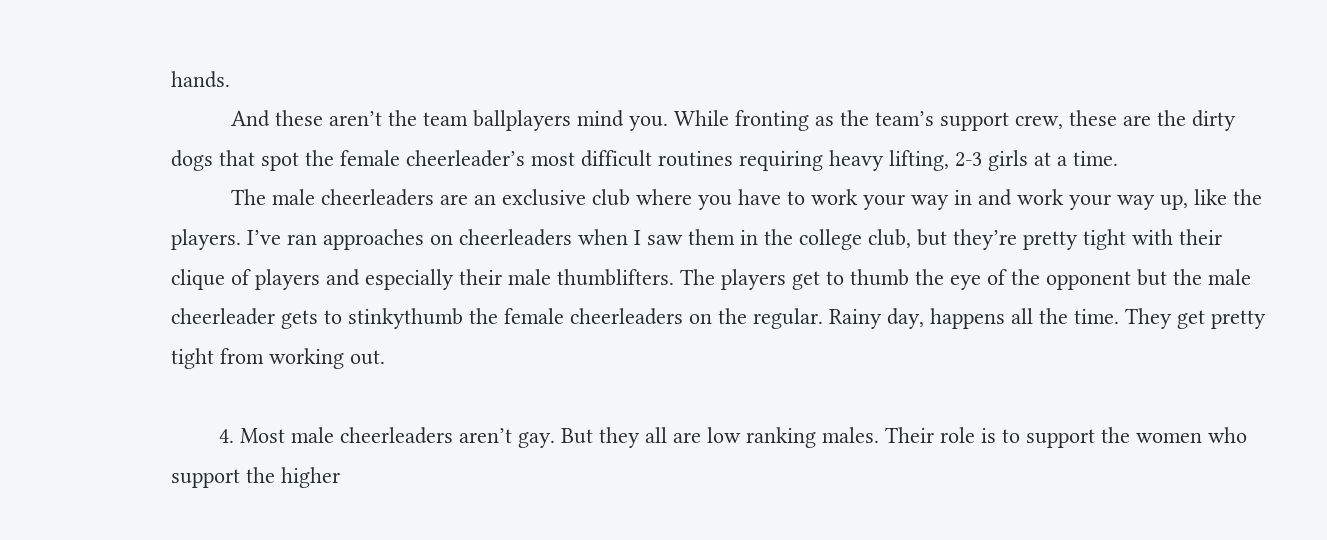hands.
          And these aren’t the team ballplayers mind you. While fronting as the team’s support crew, these are the dirty dogs that spot the female cheerleader’s most difficult routines requiring heavy lifting, 2-3 girls at a time.
          The male cheerleaders are an exclusive club where you have to work your way in and work your way up, like the players. I’ve ran approaches on cheerleaders when I saw them in the college club, but they’re pretty tight with their clique of players and especially their male thumblifters. The players get to thumb the eye of the opponent but the male cheerleader gets to stinkythumb the female cheerleaders on the regular. Rainy day, happens all the time. They get pretty tight from working out.

        4. Most male cheerleaders aren’t gay. But they all are low ranking males. Their role is to support the women who support the higher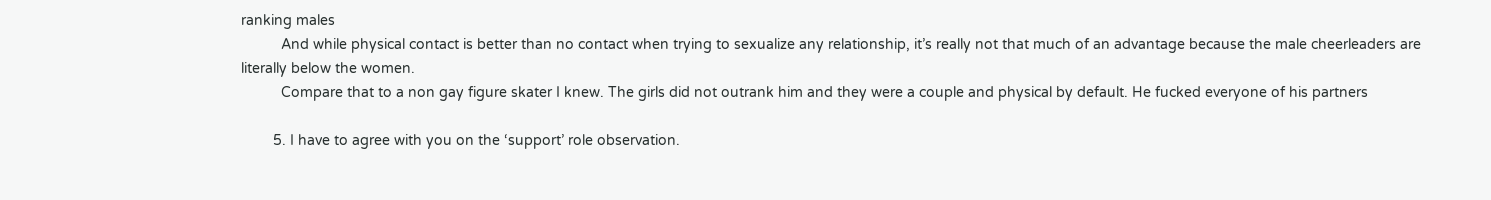ranking males
          And while physical contact is better than no contact when trying to sexualize any relationship, it’s really not that much of an advantage because the male cheerleaders are literally below the women.
          Compare that to a non gay figure skater I knew. The girls did not outrank him and they were a couple and physical by default. He fucked everyone of his partners

        5. I have to agree with you on the ‘support’ role observation.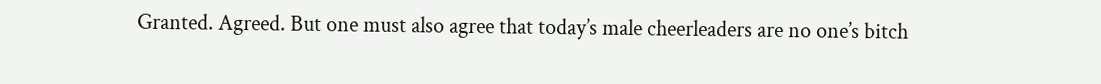Granted. Agreed. But one must also agree that today’s male cheerleaders are no one’s bitch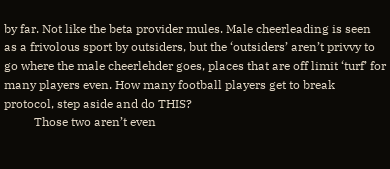by far. Not like the beta provider mules. Male cheerleading is seen as a frivolous sport by outsiders, but the ‘outsiders’ aren’t privvy to go where the male cheerlehder goes, places that are off limit ‘turf’ for many players even. How many football players get to break protocol, step aside and do THIS?
          Those two aren’t even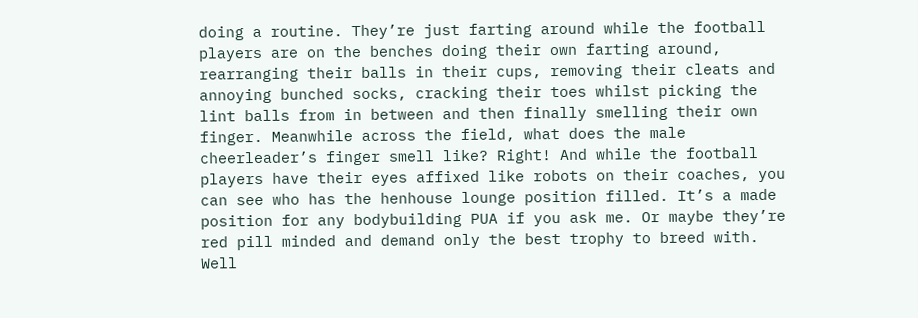doing a routine. They’re just farting around while the football players are on the benches doing their own farting around, rearranging their balls in their cups, removing their cleats and annoying bunched socks, cracking their toes whilst picking the lint balls from in between and then finally smelling their own finger. Meanwhile across the field, what does the male cheerleader’s finger smell like? Right! And while the football players have their eyes affixed like robots on their coaches, you can see who has the henhouse lounge position filled. It’s a made position for any bodybuilding PUA if you ask me. Or maybe they’re red pill minded and demand only the best trophy to breed with. Well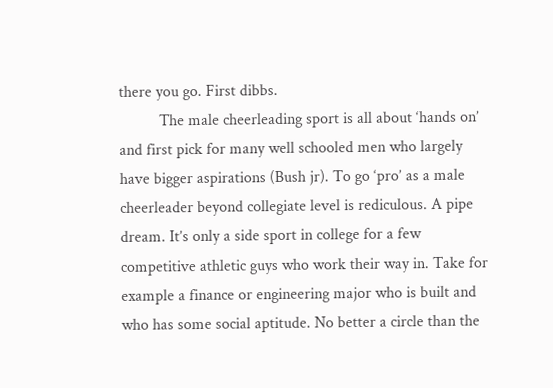there you go. First dibbs.
          The male cheerleading sport is all about ‘hands on’ and first pick for many well schooled men who largely have bigger aspirations (Bush jr). To go ‘pro’ as a male cheerleader beyond collegiate level is rediculous. A pipe dream. It’s only a side sport in college for a few competitive athletic guys who work their way in. Take for example a finance or engineering major who is built and who has some social aptitude. No better a circle than the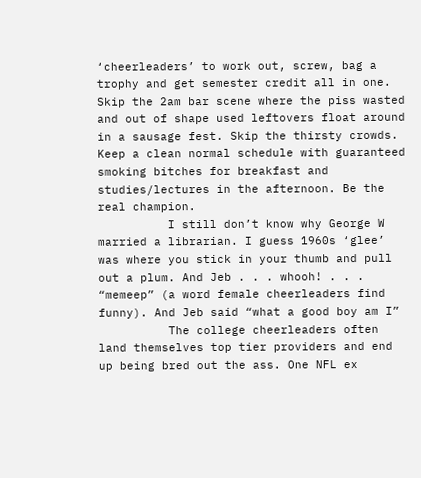‘cheerleaders’ to work out, screw, bag a trophy and get semester credit all in one. Skip the 2am bar scene where the piss wasted and out of shape used leftovers float around in a sausage fest. Skip the thirsty crowds. Keep a clean normal schedule with guaranteed smoking bitches for breakfast and studies/lectures in the afternoon. Be the real champion.
          I still don’t know why George W married a librarian. I guess 1960s ‘glee’ was where you stick in your thumb and pull out a plum. And Jeb . . . whooh! . . . “memeep” (a word female cheerleaders find funny). And Jeb said “what a good boy am I”
          The college cheerleaders often land themselves top tier providers and end up being bred out the ass. One NFL ex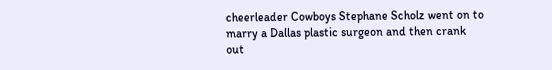cheerleader Cowboys Stephane Scholz went on to marry a Dallas plastic surgeon and then crank out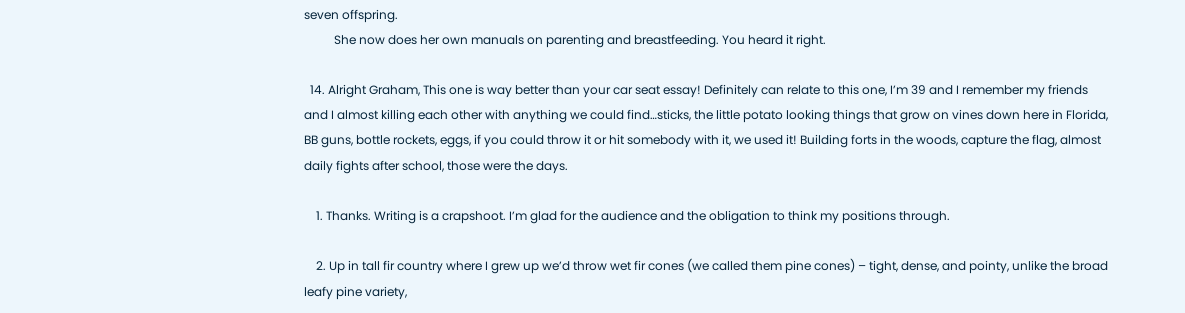seven offspring.
          She now does her own manuals on parenting and breastfeeding. You heard it right.

  14. Alright Graham, This one is way better than your car seat essay! Definitely can relate to this one, I’m 39 and I remember my friends and I almost killing each other with anything we could find…sticks, the little potato looking things that grow on vines down here in Florida, BB guns, bottle rockets, eggs, if you could throw it or hit somebody with it, we used it! Building forts in the woods, capture the flag, almost daily fights after school, those were the days.

    1. Thanks. Writing is a crapshoot. I’m glad for the audience and the obligation to think my positions through.

    2. Up in tall fir country where I grew up we’d throw wet fir cones (we called them pine cones) – tight, dense, and pointy, unlike the broad leafy pine variety,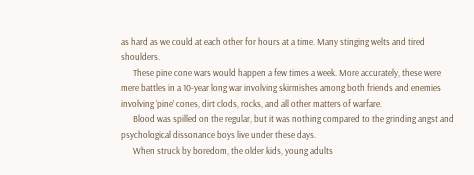as hard as we could at each other for hours at a time. Many stinging welts and tired shoulders.
      These pine cone wars would happen a few times a week. More accurately, these were mere battles in a 10-year long war involving skirmishes among both friends and enemies involving ‘pine’ cones, dirt clods, rocks, and all other matters of warfare.
      Blood was spilled on the regular, but it was nothing compared to the grinding angst and psychological dissonance boys live under these days.
      When struck by boredom, the older kids, young adults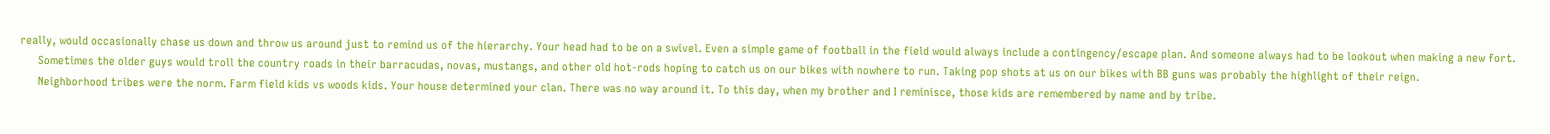really, would occasionally chase us down and throw us around just to remind us of the hierarchy. Your head had to be on a swivel. Even a simple game of football in the field would always include a contingency/escape plan. And someone always had to be lookout when making a new fort.
      Sometimes the older guys would troll the country roads in their barracudas, novas, mustangs, and other old hot-rods hoping to catch us on our bikes with nowhere to run. Taking pop shots at us on our bikes with BB guns was probably the highlight of their reign.
      Neighborhood tribes were the norm. Farm field kids vs woods kids. Your house determined your clan. There was no way around it. To this day, when my brother and I reminisce, those kids are remembered by name and by tribe.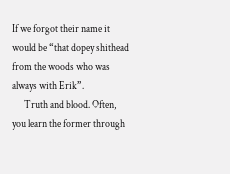If we forgot their name it would be “that dopey shithead from the woods who was always with Erik”.
      Truth and blood. Often, you learn the former through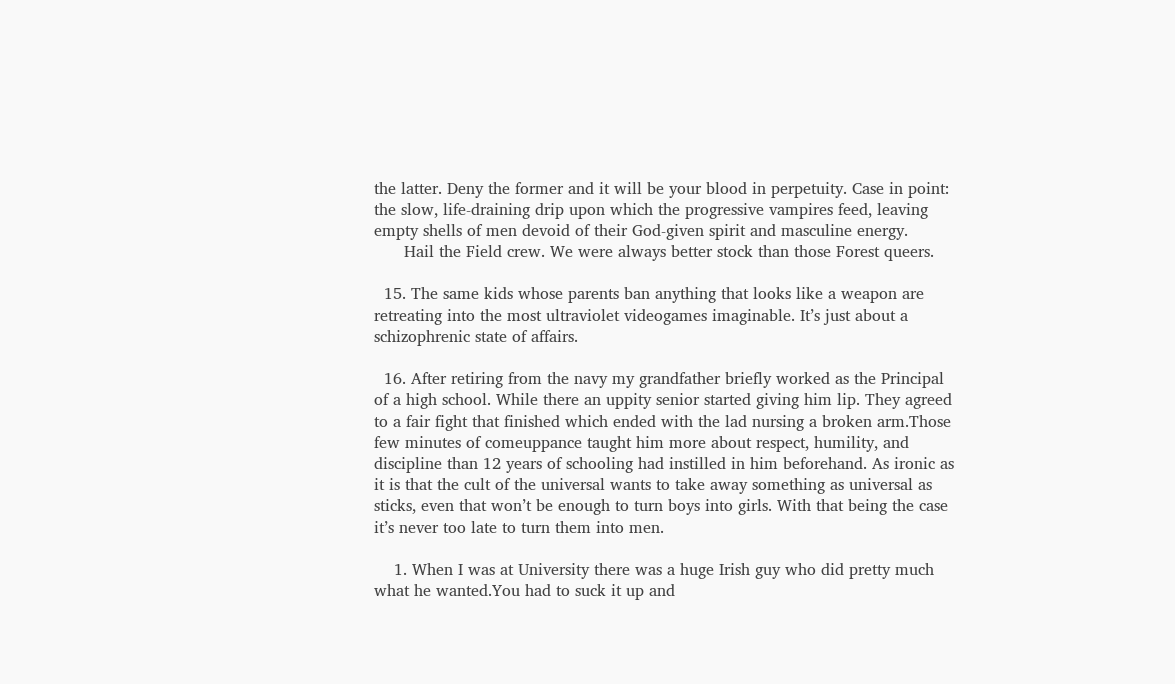the latter. Deny the former and it will be your blood in perpetuity. Case in point: the slow, life-draining drip upon which the progressive vampires feed, leaving empty shells of men devoid of their God-given spirit and masculine energy.
      Hail the Field crew. We were always better stock than those Forest queers.

  15. The same kids whose parents ban anything that looks like a weapon are retreating into the most ultraviolet videogames imaginable. It’s just about a schizophrenic state of affairs.

  16. After retiring from the navy my grandfather briefly worked as the Principal of a high school. While there an uppity senior started giving him lip. They agreed to a fair fight that finished which ended with the lad nursing a broken arm.Those few minutes of comeuppance taught him more about respect, humility, and discipline than 12 years of schooling had instilled in him beforehand. As ironic as it is that the cult of the universal wants to take away something as universal as sticks, even that won’t be enough to turn boys into girls. With that being the case it’s never too late to turn them into men.

    1. When I was at University there was a huge Irish guy who did pretty much what he wanted.You had to suck it up and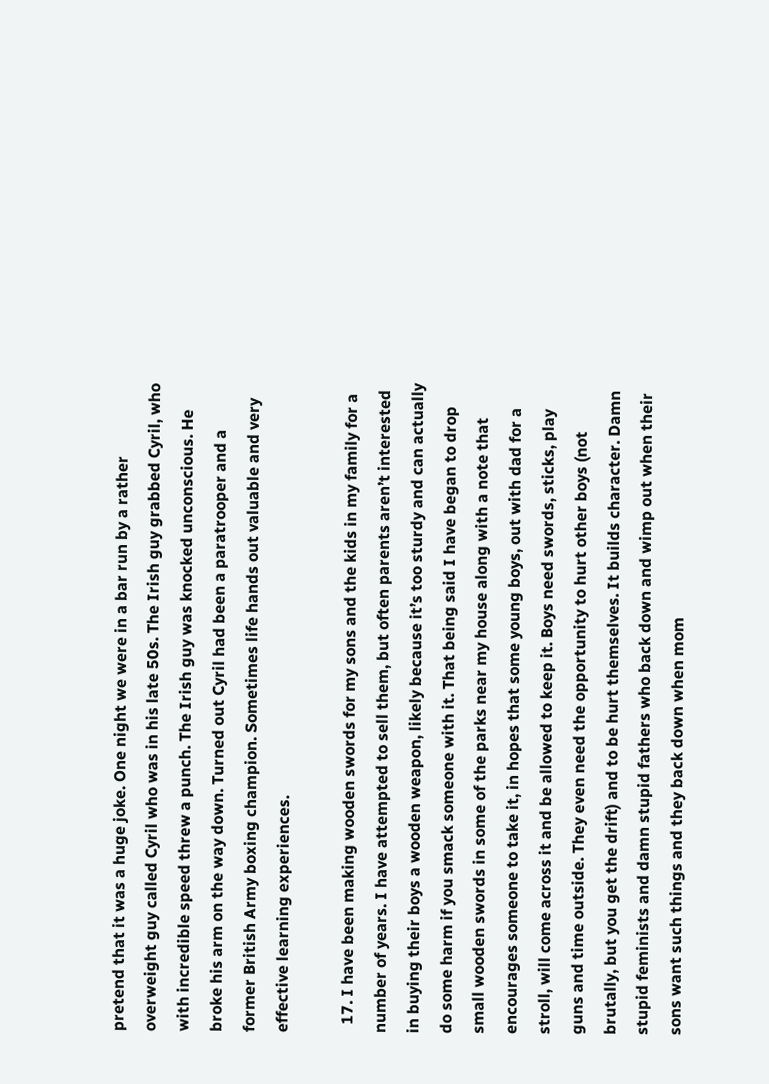pretend that it was a huge joke. One night we were in a bar run by a rather overweight guy called Cyril who was in his late 50s. The Irish guy grabbed Cyril, who with incredible speed threw a punch. The Irish guy was knocked unconscious. He broke his arm on the way down. Turned out Cyril had been a paratrooper and a former British Army boxing champion. Sometimes life hands out valuable and very effective learning experiences.

  17. I have been making wooden swords for my sons and the kids in my family for a number of years. I have attempted to sell them, but often parents aren’t interested in buying their boys a wooden weapon, likely because it’s too sturdy and can actually do some harm if you smack someone with it. That being said I have began to drop small wooden swords in some of the parks near my house along with a note that encourages someone to take it, in hopes that some young boys, out with dad for a stroll, will come across it and be allowed to keep it. Boys need swords, sticks, play guns and time outside. They even need the opportunity to hurt other boys (not brutally, but you get the drift) and to be hurt themselves. It builds character. Damn stupid feminists and damn stupid fathers who back down and wimp out when their sons want such things and they back down when mom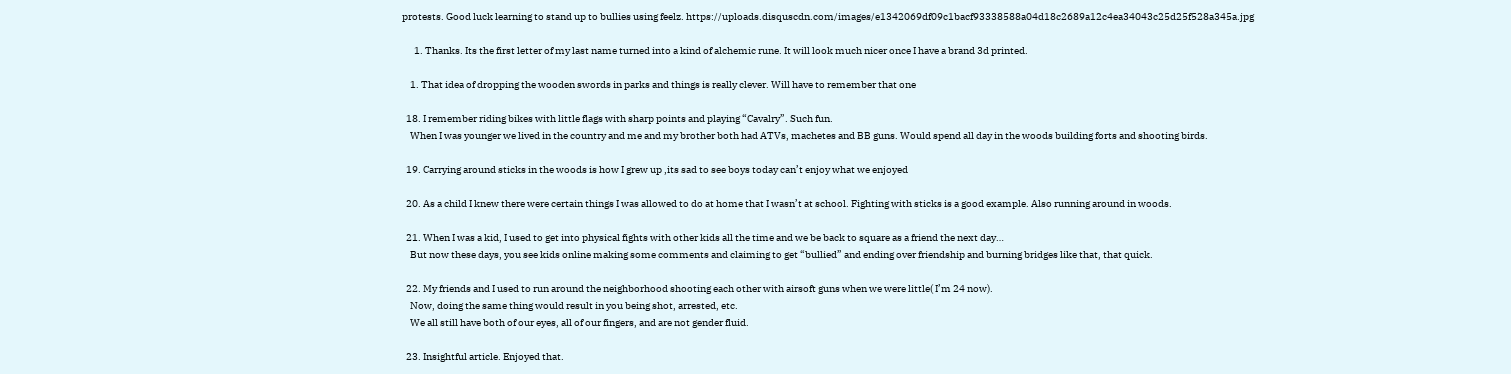protests. Good luck learning to stand up to bullies using feelz. https://uploads.disquscdn.com/images/e1342069df09c1bacf93338588a04d18c2689a12c4ea34043c25d25f528a345a.jpg

      1. Thanks. Its the first letter of my last name turned into a kind of alchemic rune. It will look much nicer once I have a brand 3d printed.

    1. That idea of dropping the wooden swords in parks and things is really clever. Will have to remember that one

  18. I remember riding bikes with little flags with sharp points and playing “Cavalry”. Such fun.
    When I was younger we lived in the country and me and my brother both had ATVs, machetes and BB guns. Would spend all day in the woods building forts and shooting birds.

  19. Carrying around sticks in the woods is how I grew up ,its sad to see boys today can’t enjoy what we enjoyed

  20. As a child I knew there were certain things I was allowed to do at home that I wasn’t at school. Fighting with sticks is a good example. Also running around in woods.

  21. When I was a kid, I used to get into physical fights with other kids all the time and we be back to square as a friend the next day…
    But now these days, you see kids online making some comments and claiming to get “bullied” and ending over friendship and burning bridges like that, that quick.

  22. My friends and I used to run around the neighborhood shooting each other with airsoft guns when we were little( I’m 24 now).
    Now, doing the same thing would result in you being shot, arrested, etc.
    We all still have both of our eyes, all of our fingers, and are not gender fluid.

  23. Insightful article. Enjoyed that.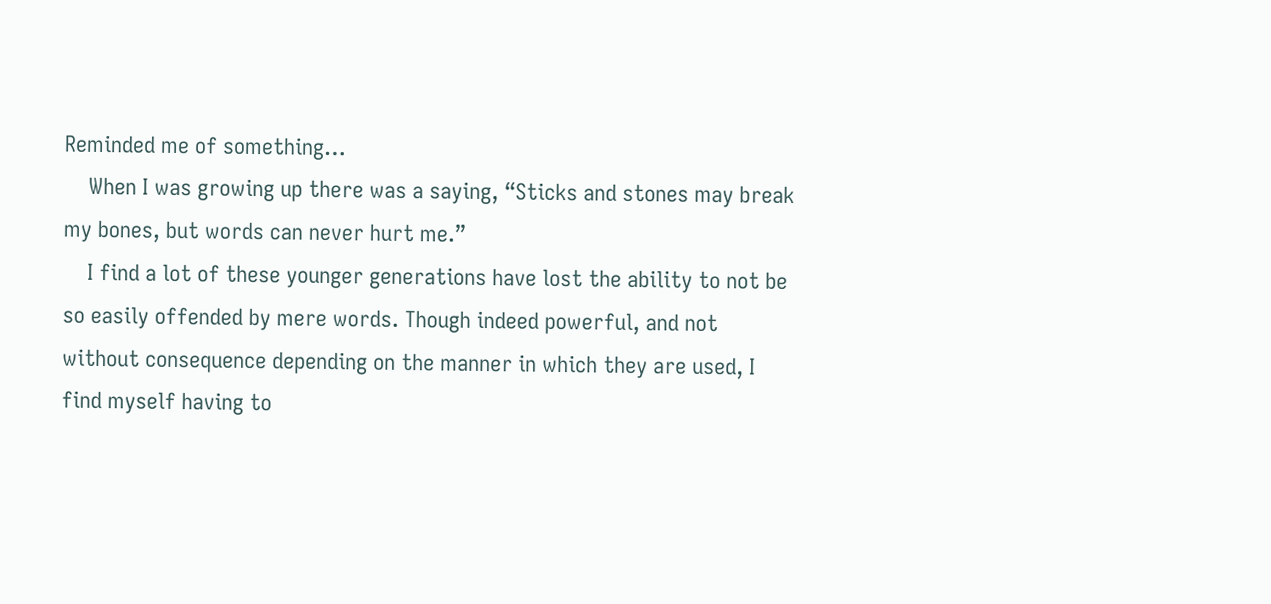Reminded me of something…
    When I was growing up there was a saying, “Sticks and stones may break my bones, but words can never hurt me.”
    I find a lot of these younger generations have lost the ability to not be so easily offended by mere words. Though indeed powerful, and not without consequence depending on the manner in which they are used, I find myself having to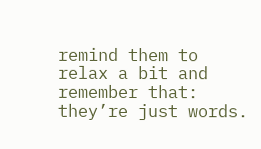remind them to relax a bit and remember that: they’re just words.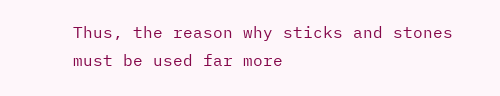Thus, the reason why sticks and stones must be used far more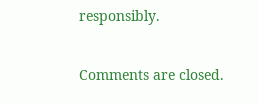responsibly.

Comments are closed.